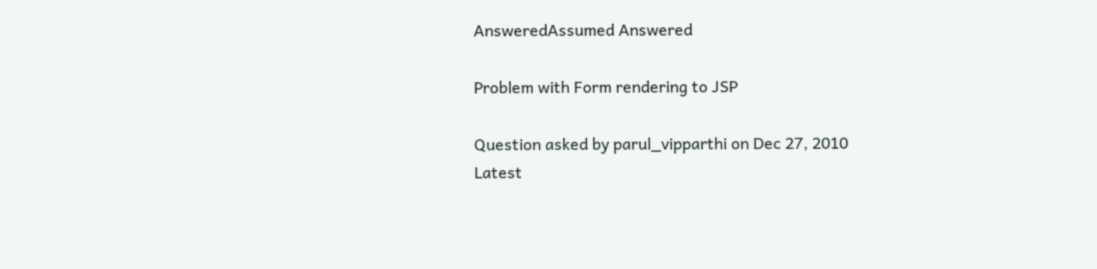AnsweredAssumed Answered

Problem with Form rendering to JSP

Question asked by parul_vipparthi on Dec 27, 2010
Latest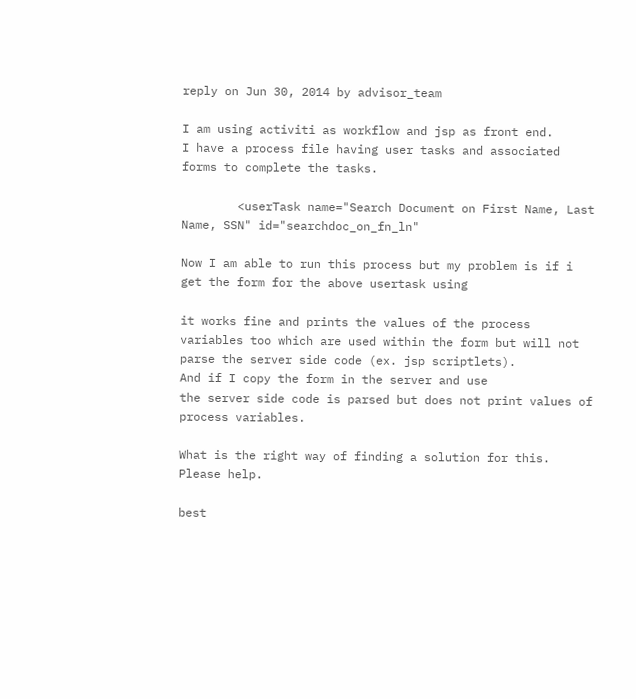reply on Jun 30, 2014 by advisor_team

I am using activiti as workflow and jsp as front end.
I have a process file having user tasks and associated forms to complete the tasks.

        <userTask name="Search Document on First Name, Last Name, SSN" id="searchdoc_on_fn_ln"

Now I am able to run this process but my problem is if i get the form for the above usertask using

it works fine and prints the values of the process variables too which are used within the form but will not parse the server side code (ex. jsp scriptlets).
And if I copy the form in the server and use
the server side code is parsed but does not print values of process variables.

What is the right way of finding a solution for this.
Please help.

best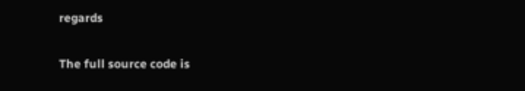regards

The full source code is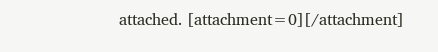attached. [attachment=0][/attachment]